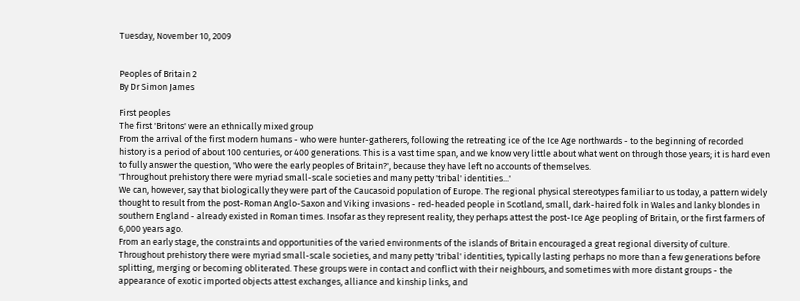Tuesday, November 10, 2009


Peoples of Britain 2
By Dr Simon James

First peoples
The first 'Britons' were an ethnically mixed group
From the arrival of the first modern humans - who were hunter-gatherers, following the retreating ice of the Ice Age northwards - to the beginning of recorded history is a period of about 100 centuries, or 400 generations. This is a vast time span, and we know very little about what went on through those years; it is hard even to fully answer the question, 'Who were the early peoples of Britain?', because they have left no accounts of themselves.
'Throughout prehistory there were myriad small-scale societies and many petty 'tribal' identities...'
We can, however, say that biologically they were part of the Caucasoid population of Europe. The regional physical stereotypes familiar to us today, a pattern widely thought to result from the post-Roman Anglo-Saxon and Viking invasions - red-headed people in Scotland, small, dark-haired folk in Wales and lanky blondes in southern England - already existed in Roman times. Insofar as they represent reality, they perhaps attest the post-Ice Age peopling of Britain, or the first farmers of 6,000 years ago.
From an early stage, the constraints and opportunities of the varied environments of the islands of Britain encouraged a great regional diversity of culture. Throughout prehistory there were myriad small-scale societies, and many petty 'tribal' identities, typically lasting perhaps no more than a few generations before splitting, merging or becoming obliterated. These groups were in contact and conflict with their neighbours, and sometimes with more distant groups - the appearance of exotic imported objects attest exchanges, alliance and kinship links, and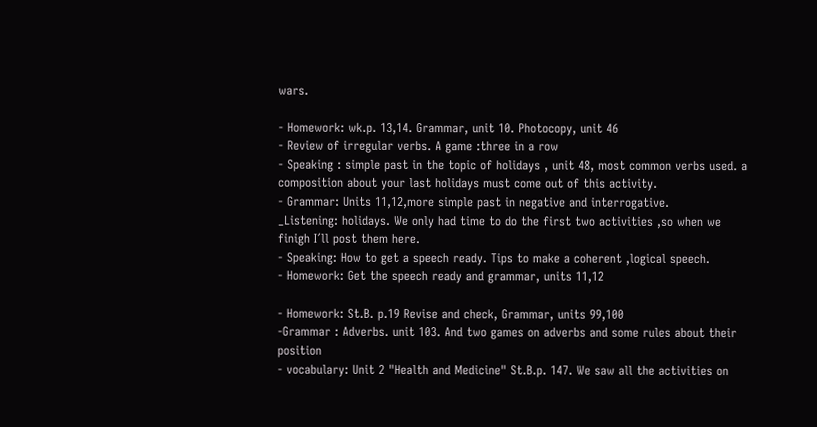wars.

- Homework: wk.p. 13,14. Grammar, unit 10. Photocopy, unit 46
- Review of irregular verbs. A game :three in a row
- Speaking : simple past in the topic of holidays , unit 48, most common verbs used. a composition about your last holidays must come out of this activity.
- Grammar: Units 11,12,more simple past in negative and interrogative.
_Listening: holidays. We only had time to do the first two activities ,so when we finigh I´ll post them here.
- Speaking: How to get a speech ready. Tips to make a coherent ,logical speech.
- Homework: Get the speech ready and grammar, units 11,12

- Homework: St.B. p.19 Revise and check, Grammar, units 99,100
-Grammar : Adverbs. unit 103. And two games on adverbs and some rules about their position
- vocabulary: Unit 2 "Health and Medicine" St.B.p. 147. We saw all the activities on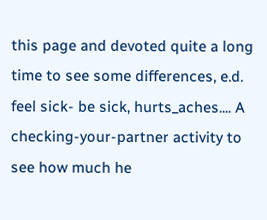this page and devoted quite a long time to see some differences, e.d. feel sick- be sick, hurts_aches.... A checking-your-partner activity to see how much he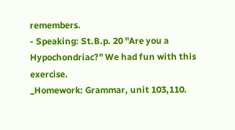remembers.
- Speaking: St.B.p. 20 "Are you a Hypochondriac?" We had fun with this exercise.
_Homework: Grammar, unit 103,110.